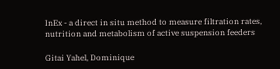InEx - a direct in situ method to measure filtration rates, nutrition and metabolism of active suspension feeders

Gitai Yahel, Dominique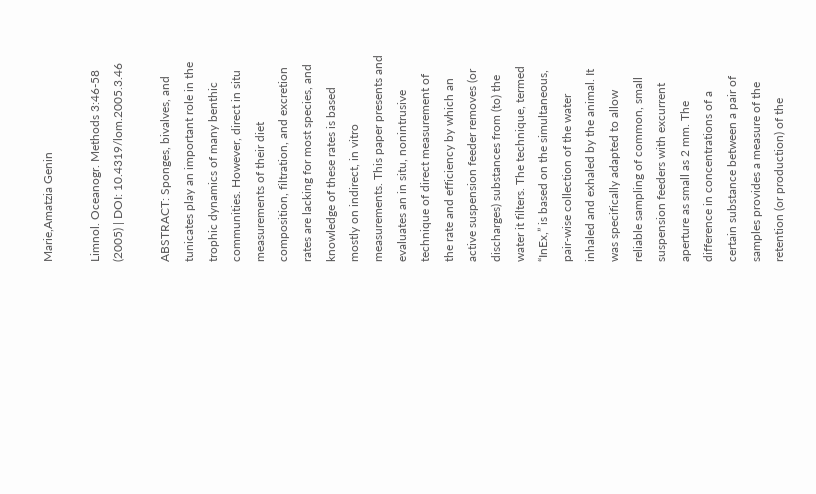Marie,Amatzia Genin

Limnol. Oceanogr. Methods 3:46-58 (2005) | DOI: 10.4319/lom.2005.3.46

ABSTRACT: Sponges, bivalves, and tunicates play an important role in the trophic dynamics of many benthic communities. However, direct in situ measurements of their diet composition, filtration, and excretion rates are lacking for most species, and knowledge of these rates is based mostly on indirect, in vitro measurements. This paper presents and evaluates an in situ, nonintrusive technique of direct measurement of the rate and efficiency by which an active suspension feeder removes (or discharges) substances from (to) the water it filters. The technique, termed “InEx,” is based on the simultaneous, pair-wise collection of the water inhaled and exhaled by the animal. It was specifically adapted to allow reliable sampling of common, small suspension feeders with excurrent aperture as small as 2 mm. The difference in concentrations of a certain substance between a pair of samples provides a measure of the retention (or production) of the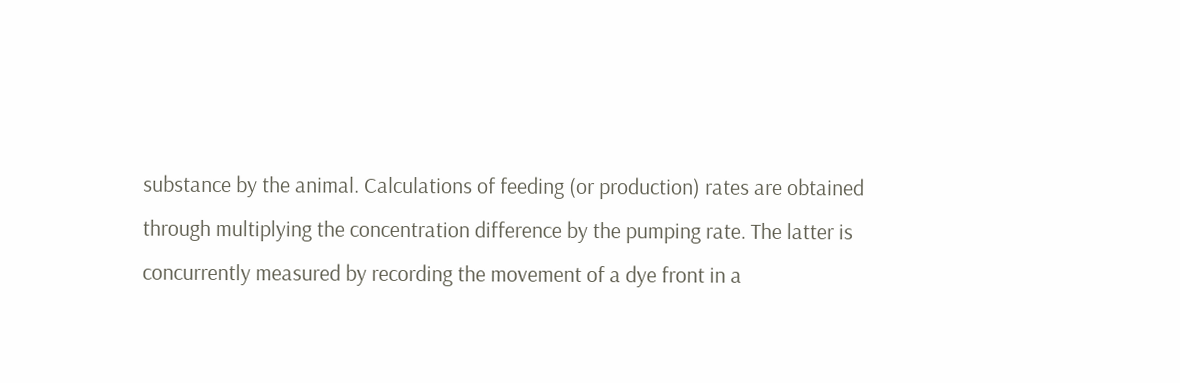substance by the animal. Calculations of feeding (or production) rates are obtained through multiplying the concentration difference by the pumping rate. The latter is concurrently measured by recording the movement of a dye front in a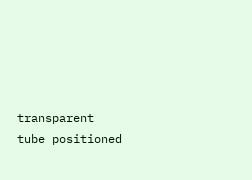transparent tube positioned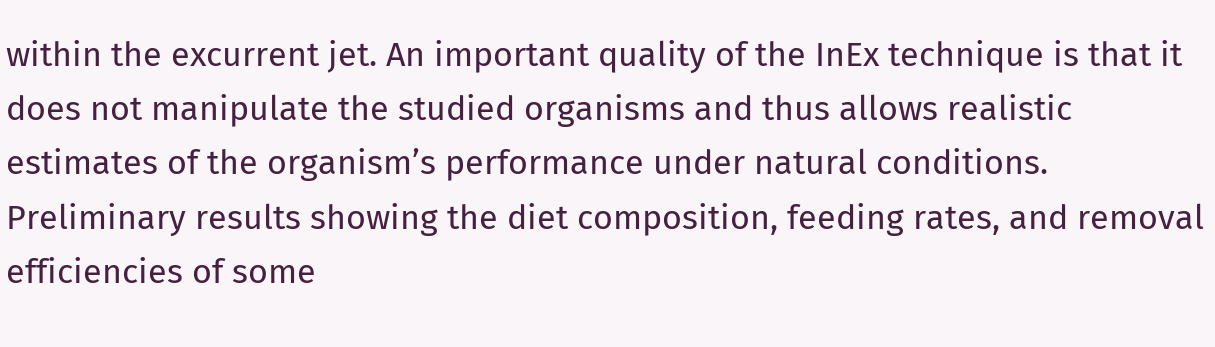within the excurrent jet. An important quality of the InEx technique is that it does not manipulate the studied organisms and thus allows realistic estimates of the organism’s performance under natural conditions. Preliminary results showing the diet composition, feeding rates, and removal efficiencies of some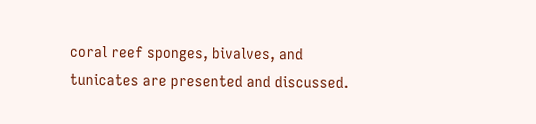coral reef sponges, bivalves, and tunicates are presented and discussed.